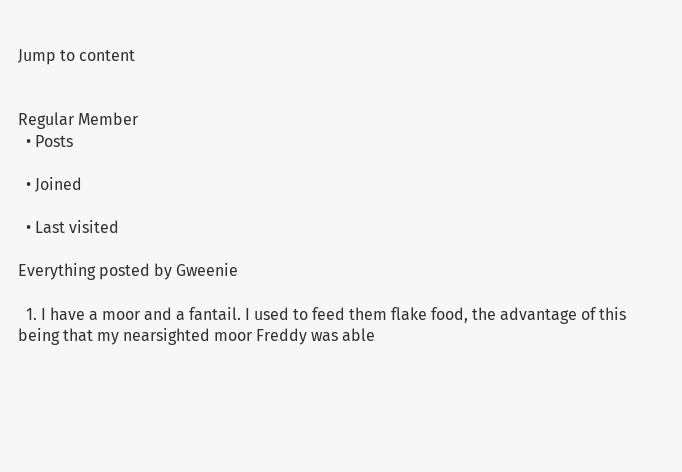Jump to content


Regular Member
  • Posts

  • Joined

  • Last visited

Everything posted by Gweenie

  1. I have a moor and a fantail. I used to feed them flake food, the advantage of this being that my nearsighted moor Freddy was able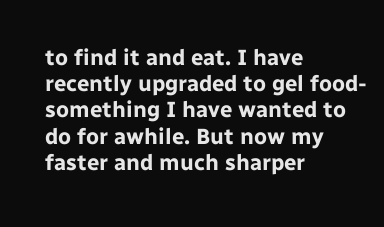to find it and eat. I have recently upgraded to gel food- something I have wanted to do for awhile. But now my faster and much sharper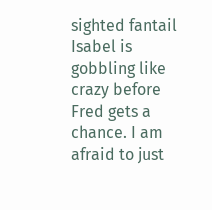sighted fantail Isabel is gobbling like crazy before Fred gets a chance. I am afraid to just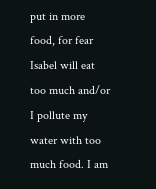put in more food, for fear Isabel will eat too much and/or I pollute my water with too much food. I am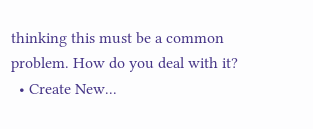thinking this must be a common problem. How do you deal with it?
  • Create New...